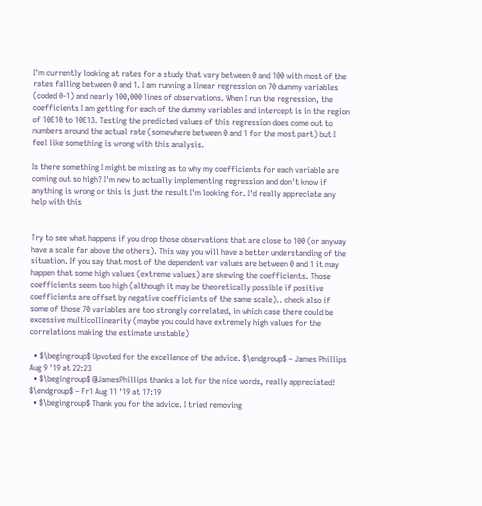I'm currently looking at rates for a study that vary between 0 and 100 with most of the rates falling between 0 and 1. I am running a linear regression on 70 dummy variables (coded 0-1) and nearly 100,000 lines of observations. When I run the regression, the coefficients I am getting for each of the dummy variables and intercept is in the region of 10E10 to 10E13. Testing the predicted values of this regression does come out to numbers around the actual rate (somewhere between 0 and 1 for the most part) but I feel like something is wrong with this analysis.

Is there something I might be missing as to why my coefficients for each variable are coming out so high? I'm new to actually implementing regression and don't know if anything is wrong or this is just the result I'm looking for. I'd really appreciate any help with this


Try to see what happens if you drop those observations that are close to 100 (or anyway have a scale far above the others). This way you will have a better understanding of the situation. If you say that most of the dependent var values are between 0 and 1 it may happen that some high values (extreme values) are skewing the coefficients. Those coefficients seem too high (although it may be theoretically possible if positive coefficients are offset by negative coefficients of the same scale).. check also if some of those 70 variables are too strongly correlated, in which case there could be excessive multicollinearity (maybe you could have extremely high values for the correlations making the estimate unstable)

  • $\begingroup$ Upvoted for the excellence of the advice. $\endgroup$ – James Phillips Aug 9 '19 at 22:23
  • $\begingroup$ @JamesPhillips thanks a lot for the nice words, really appreciated! $\endgroup$ – Fr1 Aug 11 '19 at 17:19
  • $\begingroup$ Thank you for the advice. I tried removing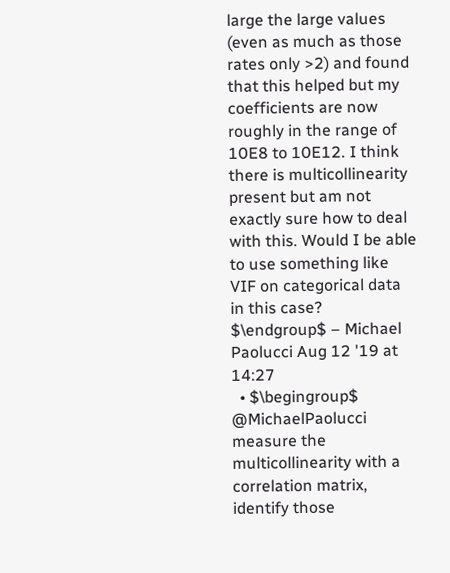large the large values (even as much as those rates only >2) and found that this helped but my coefficients are now roughly in the range of 10E8 to 10E12. I think there is multicollinearity present but am not exactly sure how to deal with this. Would I be able to use something like VIF on categorical data in this case? $\endgroup$ – Michael Paolucci Aug 12 '19 at 14:27
  • $\begingroup$ @MichaelPaolucci measure the multicollinearity with a correlation matrix, identify those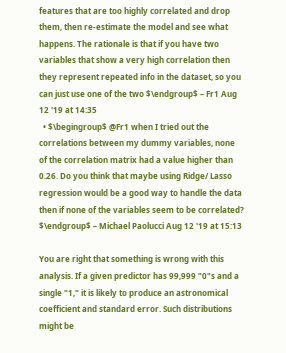features that are too highly correlated and drop them, then re-estimate the model and see what happens. The rationale is that if you have two variables that show a very high correlation then they represent repeated info in the dataset, so you can just use one of the two $\endgroup$ – Fr1 Aug 12 '19 at 14:35
  • $\begingroup$ @Fr1 when I tried out the correlations between my dummy variables, none of the correlation matrix had a value higher than 0.26. Do you think that maybe using Ridge/ Lasso regression would be a good way to handle the data then if none of the variables seem to be correlated? $\endgroup$ – Michael Paolucci Aug 12 '19 at 15:13

You are right that something is wrong with this analysis. If a given predictor has 99,999 "0"s and a single "1," it is likely to produce an astronomical coefficient and standard error. Such distributions might be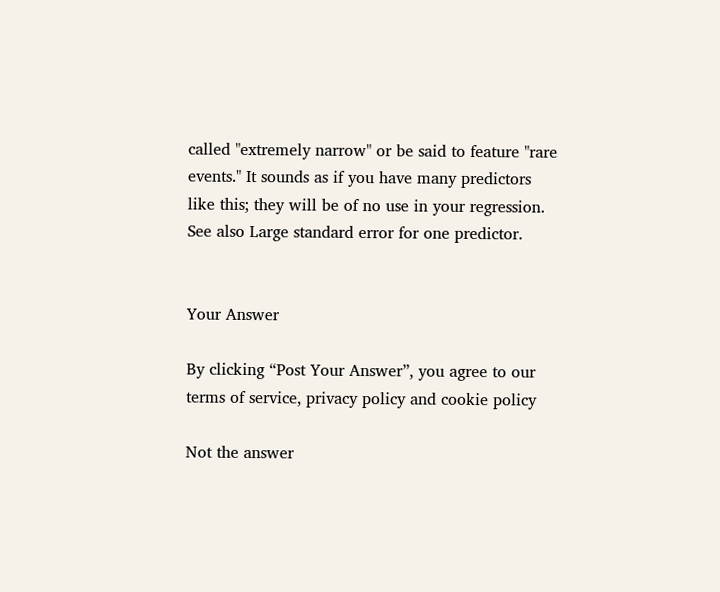called "extremely narrow" or be said to feature "rare events." It sounds as if you have many predictors like this; they will be of no use in your regression. See also Large standard error for one predictor.


Your Answer

By clicking “Post Your Answer”, you agree to our terms of service, privacy policy and cookie policy

Not the answer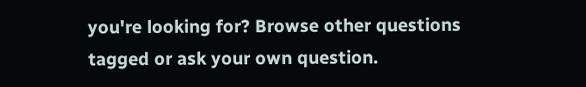you're looking for? Browse other questions tagged or ask your own question.